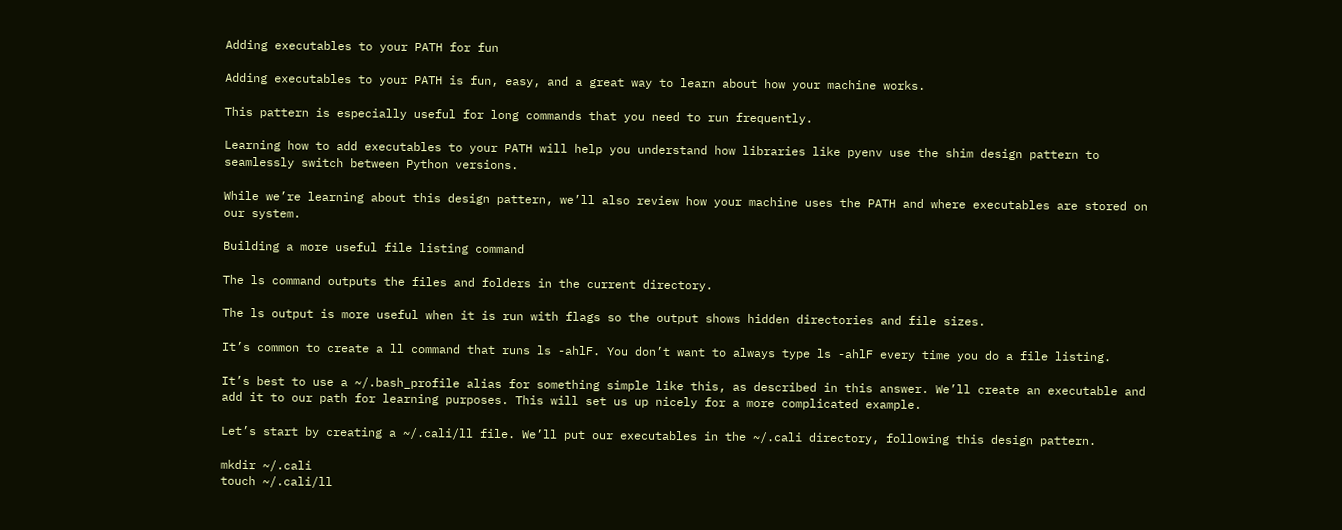Adding executables to your PATH for fun

Adding executables to your PATH is fun, easy, and a great way to learn about how your machine works.

This pattern is especially useful for long commands that you need to run frequently.

Learning how to add executables to your PATH will help you understand how libraries like pyenv use the shim design pattern to seamlessly switch between Python versions.

While we’re learning about this design pattern, we’ll also review how your machine uses the PATH and where executables are stored on our system.

Building a more useful file listing command

The ls command outputs the files and folders in the current directory.

The ls output is more useful when it is run with flags so the output shows hidden directories and file sizes.

It’s common to create a ll command that runs ls -ahlF. You don’t want to always type ls -ahlF every time you do a file listing.

It’s best to use a ~/.bash_profile alias for something simple like this, as described in this answer. We’ll create an executable and add it to our path for learning purposes. This will set us up nicely for a more complicated example.

Let’s start by creating a ~/.cali/ll file. We’ll put our executables in the ~/.cali directory, following this design pattern.

mkdir ~/.cali
touch ~/.cali/ll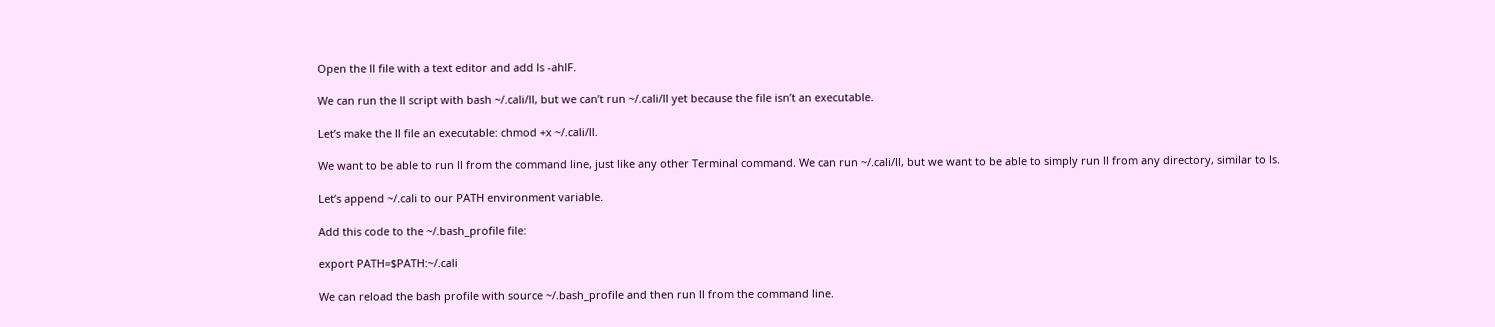Open the ll file with a text editor and add ls -ahlF.

We can run the ll script with bash ~/.cali/ll, but we can’t run ~/.cali/ll yet because the file isn’t an executable.

Let’s make the ll file an executable: chmod +x ~/.cali/ll.

We want to be able to run ll from the command line, just like any other Terminal command. We can run ~/.cali/ll, but we want to be able to simply run ll from any directory, similar to ls.

Let’s append ~/.cali to our PATH environment variable.

Add this code to the ~/.bash_profile file:

export PATH=$PATH:~/.cali

We can reload the bash profile with source ~/.bash_profile and then run ll from the command line.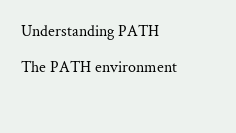Understanding PATH

The PATH environment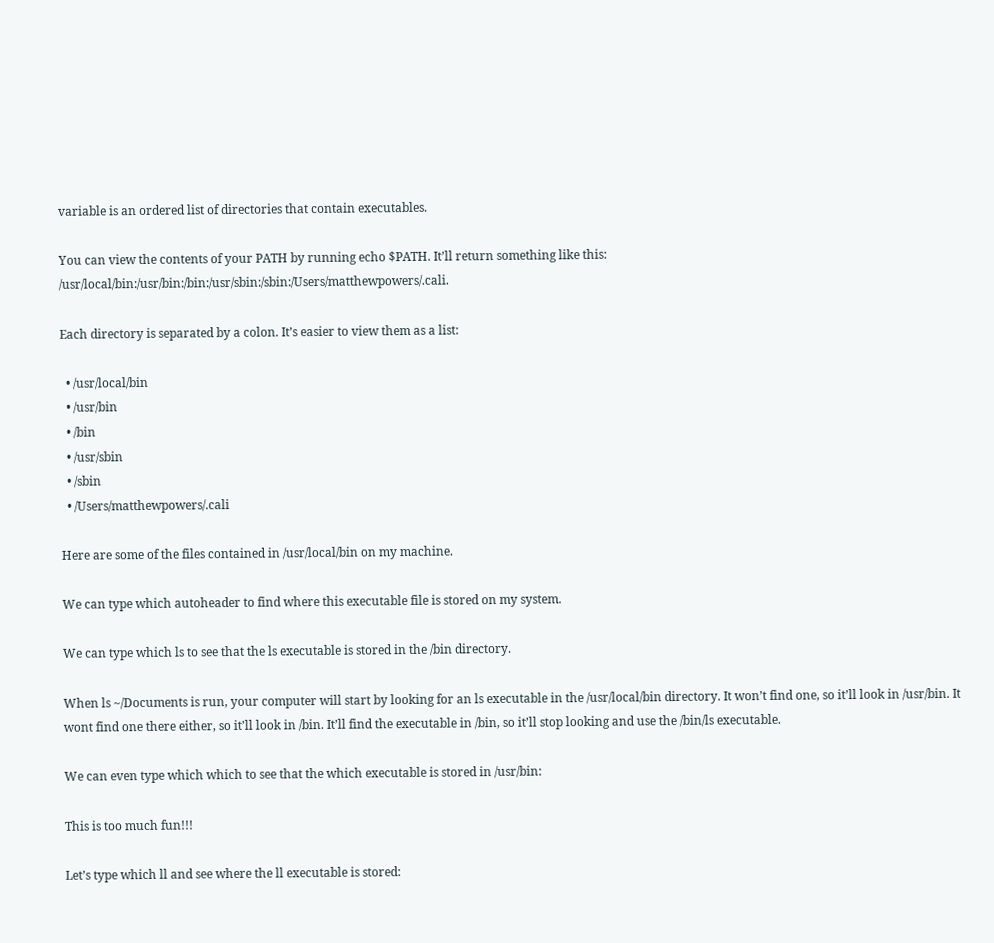variable is an ordered list of directories that contain executables.

You can view the contents of your PATH by running echo $PATH. It’ll return something like this: /usr/local/bin:/usr/bin:/bin:/usr/sbin:/sbin:/Users/matthewpowers/.cali.

Each directory is separated by a colon. It’s easier to view them as a list:

  • /usr/local/bin
  • /usr/bin
  • /bin
  • /usr/sbin
  • /sbin
  • /Users/matthewpowers/.cali

Here are some of the files contained in /usr/local/bin on my machine.

We can type which autoheader to find where this executable file is stored on my system.

We can type which ls to see that the ls executable is stored in the /bin directory.

When ls ~/Documents is run, your computer will start by looking for an ls executable in the /usr/local/bin directory. It won’t find one, so it’ll look in /usr/bin. It wont find one there either, so it’ll look in /bin. It’ll find the executable in /bin, so it’ll stop looking and use the /bin/ls executable.

We can even type which which to see that the which executable is stored in /usr/bin:

This is too much fun!!!

Let’s type which ll and see where the ll executable is stored: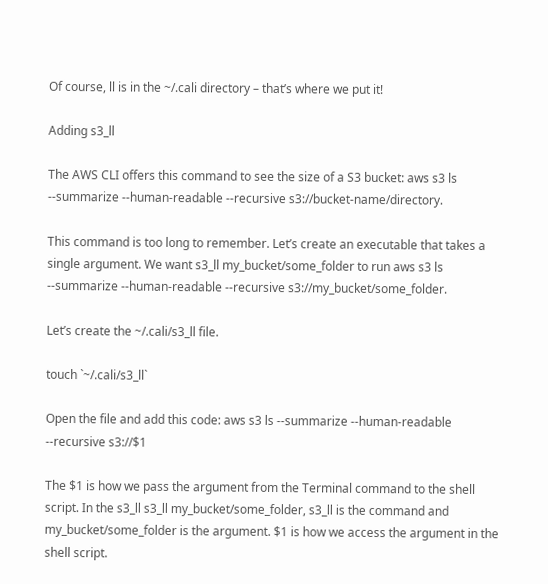Of course, ll is in the ~/.cali directory – that’s where we put it!

Adding s3_ll

The AWS CLI offers this command to see the size of a S3 bucket: aws s3 ls --summarize --human-readable --recursive s3://bucket-name/directory.

This command is too long to remember. Let’s create an executable that takes a single argument. We want s3_ll my_bucket/some_folder to run aws s3 ls --summarize --human-readable --recursive s3://my_bucket/some_folder.

Let’s create the ~/.cali/s3_ll file.

touch `~/.cali/s3_ll`

Open the file and add this code: aws s3 ls --summarize --human-readable --recursive s3://$1

The $1 is how we pass the argument from the Terminal command to the shell script. In the s3_ll s3_ll my_bucket/some_folder, s3_ll is the command and my_bucket/some_folder is the argument. $1 is how we access the argument in the shell script.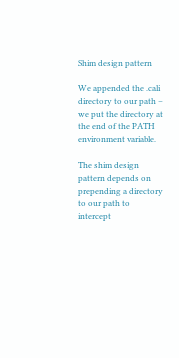Shim design pattern

We appended the .cali directory to our path – we put the directory at the end of the PATH environment variable.

The shim design pattern depends on prepending a directory to our path to intercept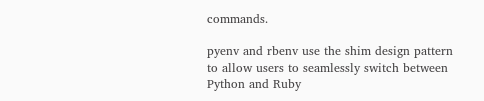commands.

pyenv and rbenv use the shim design pattern to allow users to seamlessly switch between Python and Ruby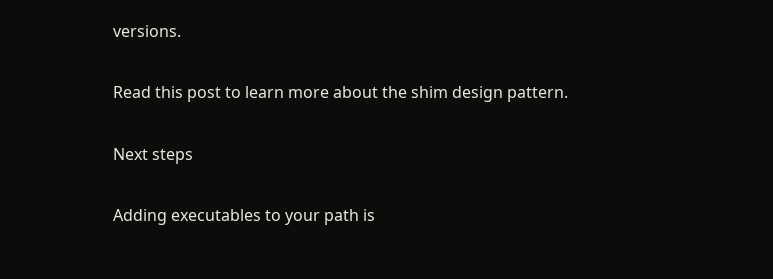versions.

Read this post to learn more about the shim design pattern.

Next steps

Adding executables to your path is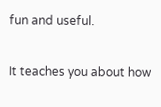fun and useful.

It teaches you about how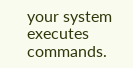your system executes commands.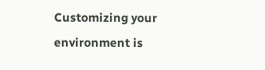Customizing your environment is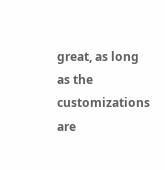great, as long as the customizations are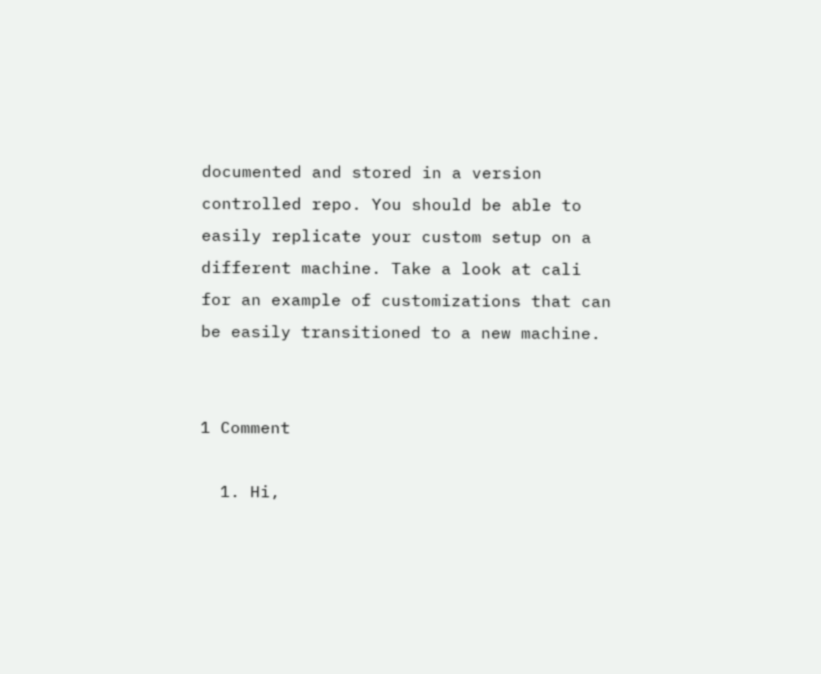documented and stored in a version controlled repo. You should be able to easily replicate your custom setup on a different machine. Take a look at cali for an example of customizations that can be easily transitioned to a new machine.


1 Comment

  1. Hi,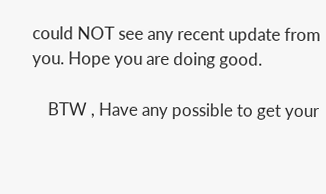could NOT see any recent update from you. Hope you are doing good.

    BTW , Have any possible to get your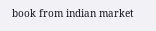book from indian market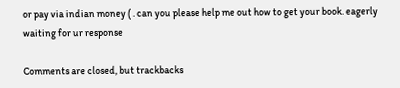or pay via indian money ( . can you please help me out how to get your book. eagerly waiting for ur response

Comments are closed, but trackbacks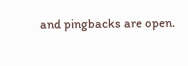and pingbacks are open.